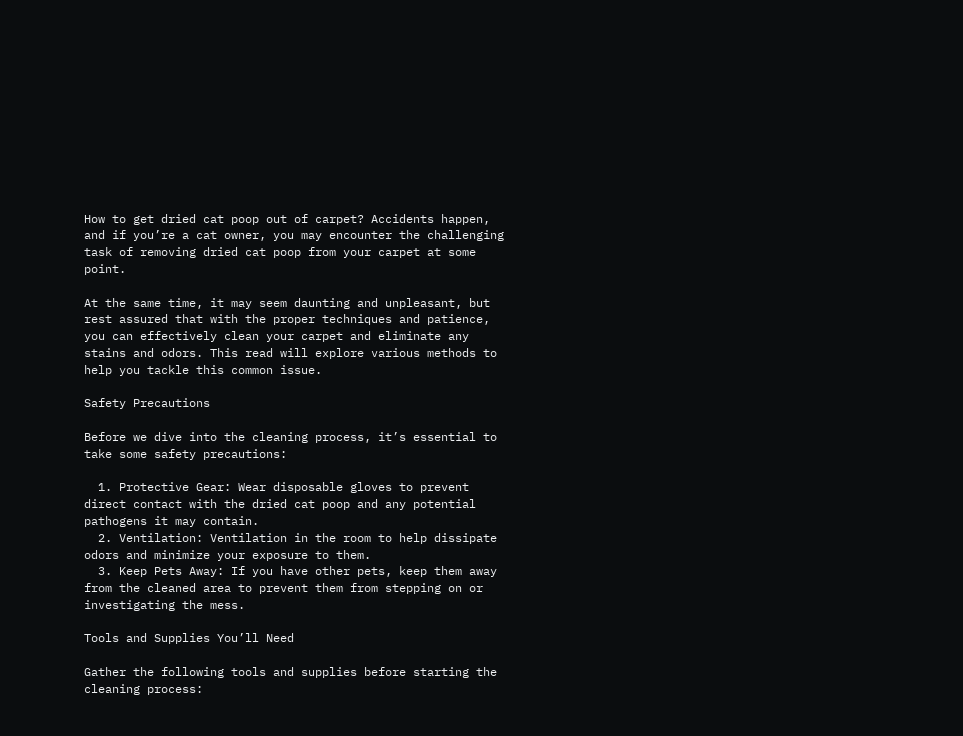How to get dried cat poop out of carpet? Accidents happen, and if you’re a cat owner, you may encounter the challenging task of removing dried cat poop from your carpet at some point.

At the same time, it may seem daunting and unpleasant, but rest assured that with the proper techniques and patience, you can effectively clean your carpet and eliminate any stains and odors. This read will explore various methods to help you tackle this common issue.

Safety Precautions

Before we dive into the cleaning process, it’s essential to take some safety precautions:

  1. Protective Gear: Wear disposable gloves to prevent direct contact with the dried cat poop and any potential pathogens it may contain.
  2. Ventilation: Ventilation in the room to help dissipate odors and minimize your exposure to them.
  3. Keep Pets Away: If you have other pets, keep them away from the cleaned area to prevent them from stepping on or investigating the mess.

Tools and Supplies You’ll Need

Gather the following tools and supplies before starting the cleaning process: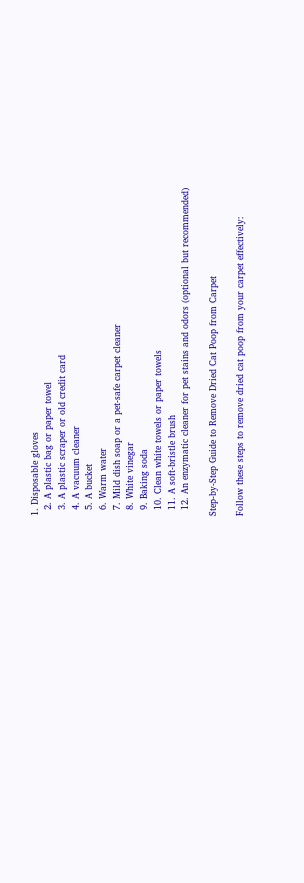1. Disposable gloves
  2. A plastic bag or paper towel
  3. A plastic scraper or old credit card
  4. A vacuum cleaner
  5. A bucket
  6. Warm water
  7. Mild dish soap or a pet-safe carpet cleaner
  8. White vinegar
  9. Baking soda
  10. Clean white towels or paper towels
  11. A soft-bristle brush
  12. An enzymatic cleaner for pet stains and odors (optional but recommended)

Step-by-Step Guide to Remove Dried Cat Poop from Carpet

Follow these steps to remove dried cat poop from your carpet effectively: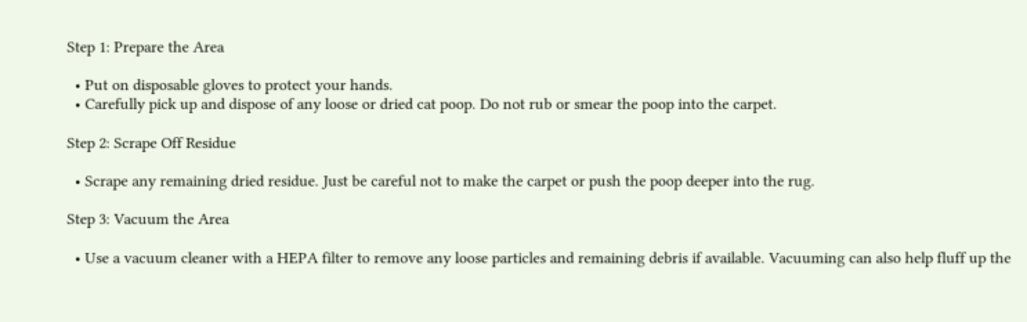Step 1: Prepare the Area

  • Put on disposable gloves to protect your hands.
  • Carefully pick up and dispose of any loose or dried cat poop. Do not rub or smear the poop into the carpet.

Step 2: Scrape Off Residue

  • Scrape any remaining dried residue. Just be careful not to make the carpet or push the poop deeper into the rug.

Step 3: Vacuum the Area

  • Use a vacuum cleaner with a HEPA filter to remove any loose particles and remaining debris if available. Vacuuming can also help fluff up the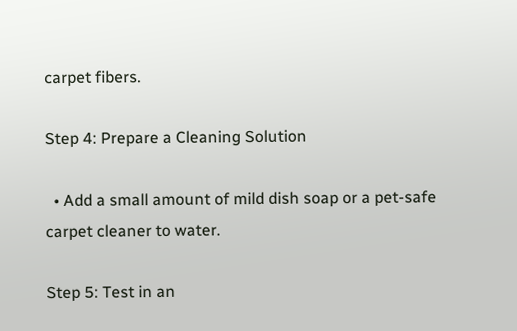carpet fibers.

Step 4: Prepare a Cleaning Solution

  • Add a small amount of mild dish soap or a pet-safe carpet cleaner to water.

Step 5: Test in an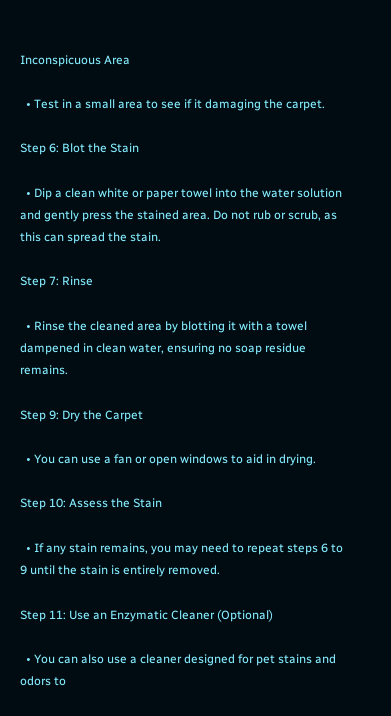Inconspicuous Area

  • Test in a small area to see if it damaging the carpet.

Step 6: Blot the Stain

  • Dip a clean white or paper towel into the water solution and gently press the stained area. Do not rub or scrub, as this can spread the stain.

Step 7: Rinse

  • Rinse the cleaned area by blotting it with a towel dampened in clean water, ensuring no soap residue remains.

Step 9: Dry the Carpet

  • You can use a fan or open windows to aid in drying.

Step 10: Assess the Stain

  • If any stain remains, you may need to repeat steps 6 to 9 until the stain is entirely removed.

Step 11: Use an Enzymatic Cleaner (Optional)

  • You can also use a cleaner designed for pet stains and odors to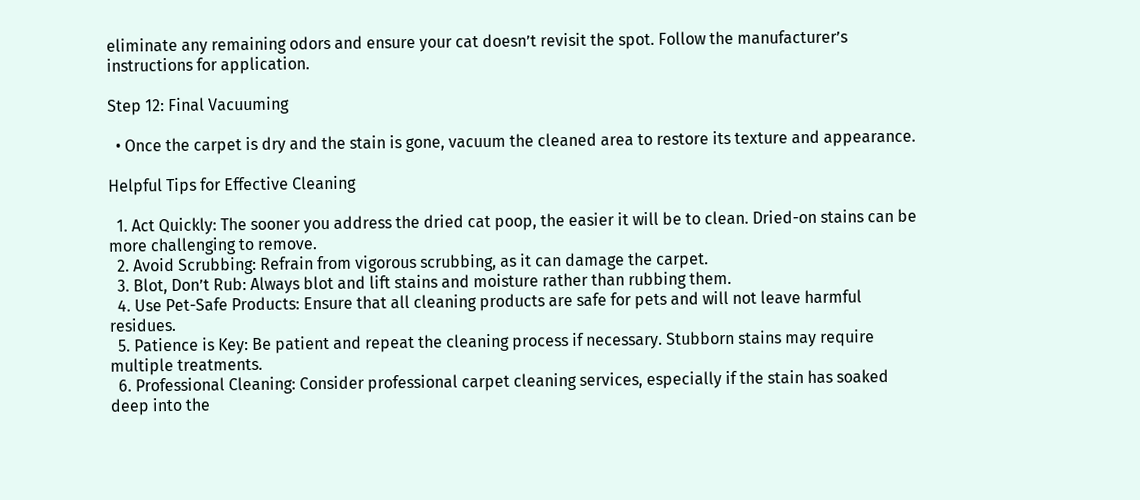eliminate any remaining odors and ensure your cat doesn’t revisit the spot. Follow the manufacturer’s instructions for application.

Step 12: Final Vacuuming

  • Once the carpet is dry and the stain is gone, vacuum the cleaned area to restore its texture and appearance.

Helpful Tips for Effective Cleaning

  1. Act Quickly: The sooner you address the dried cat poop, the easier it will be to clean. Dried-on stains can be more challenging to remove.
  2. Avoid Scrubbing: Refrain from vigorous scrubbing, as it can damage the carpet.
  3. Blot, Don’t Rub: Always blot and lift stains and moisture rather than rubbing them.
  4. Use Pet-Safe Products: Ensure that all cleaning products are safe for pets and will not leave harmful residues.
  5. Patience is Key: Be patient and repeat the cleaning process if necessary. Stubborn stains may require multiple treatments.
  6. Professional Cleaning: Consider professional carpet cleaning services, especially if the stain has soaked deep into the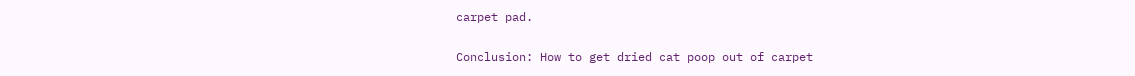carpet pad.

Conclusion: How to get dried cat poop out of carpet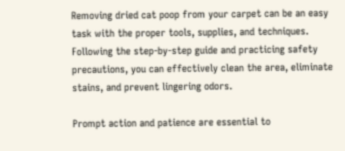Removing dried cat poop from your carpet can be an easy task with the proper tools, supplies, and techniques. Following the step-by-step guide and practicing safety precautions, you can effectively clean the area, eliminate stains, and prevent lingering odors.

Prompt action and patience are essential to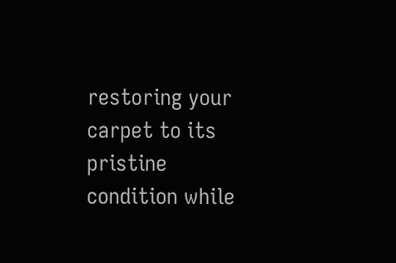restoring your carpet to its pristine condition while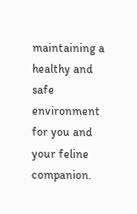maintaining a healthy and safe environment for you and your feline companion.